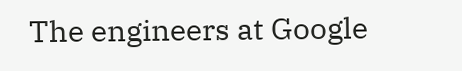The engineers at Google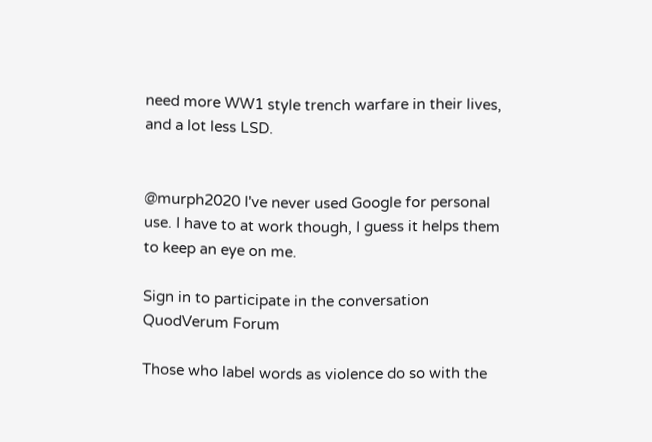need more WW1 style trench warfare in their lives, and a lot less LSD.


@murph2020 I've never used Google for personal use. I have to at work though, I guess it helps them to keep an eye on me.

Sign in to participate in the conversation
QuodVerum Forum

Those who label words as violence do so with the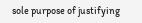sole purpose of justifying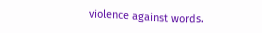violence against words.